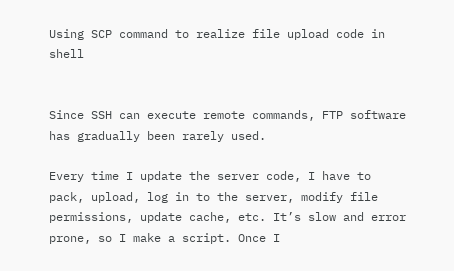Using SCP command to realize file upload code in shell


Since SSH can execute remote commands, FTP software has gradually been rarely used.

Every time I update the server code, I have to pack, upload, log in to the server, modify file permissions, update cache, etc. It’s slow and error prone, so I make a script. Once I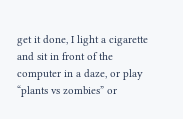get it done, I light a cigarette and sit in front of the computer in a daze, or play “plants vs zombies” or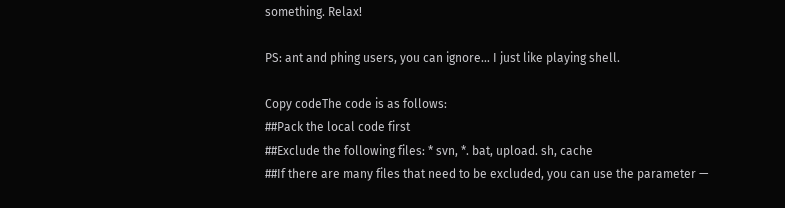something. Relax!

PS: ant and phing users, you can ignore… I just like playing shell.

Copy codeThe code is as follows:
##Pack the local code first
##Exclude the following files: * svn, *. bat, upload. sh, cache
##If there are many files that need to be excluded, you can use the parameter —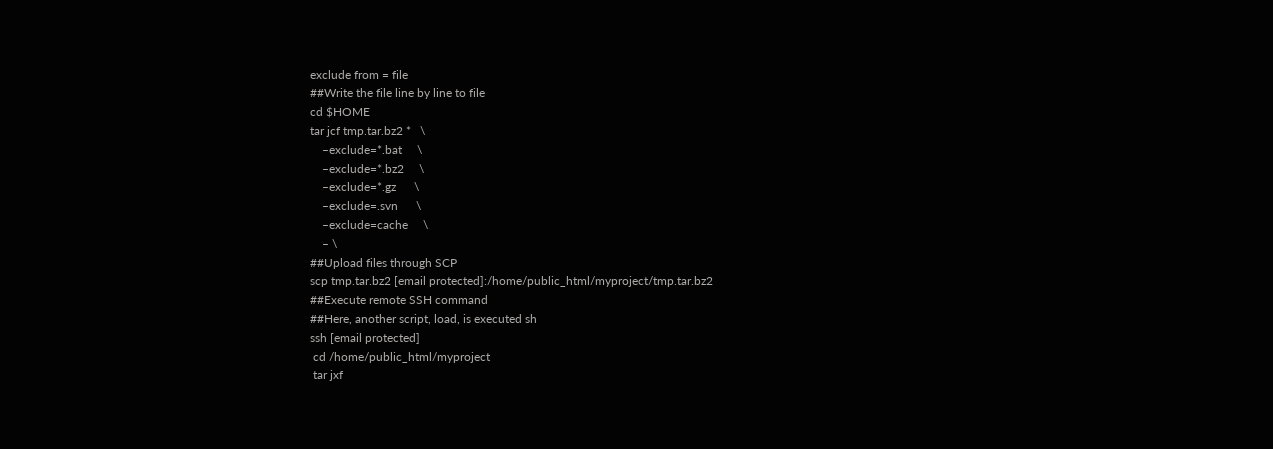exclude from = file
##Write the file line by line to file
cd $HOME
tar jcf tmp.tar.bz2 *   \
    –exclude=*.bat     \
    –exclude=*.bz2     \
    –exclude=*.gz      \
    –exclude=.svn      \
    –exclude=cache     \
    – \
##Upload files through SCP
scp tmp.tar.bz2 [email protected]:/home/public_html/myproject/tmp.tar.bz2
##Execute remote SSH command
##Here, another script, load, is executed sh
ssh [email protected]
 cd /home/public_html/myproject
 tar jxf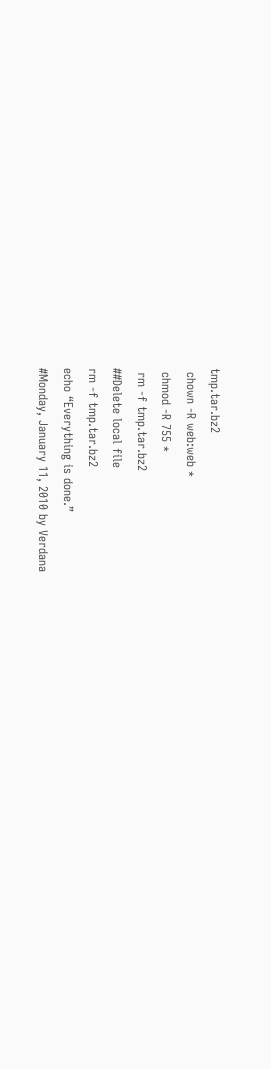tmp.tar.bz2
 chown -R web:web *
 chmod -R 755 *
 rm -f tmp.tar.bz2
##Delete local file
rm -f tmp.tar.bz2
echo “Everything is done.”
#Monday, January 11, 2010 by Verdana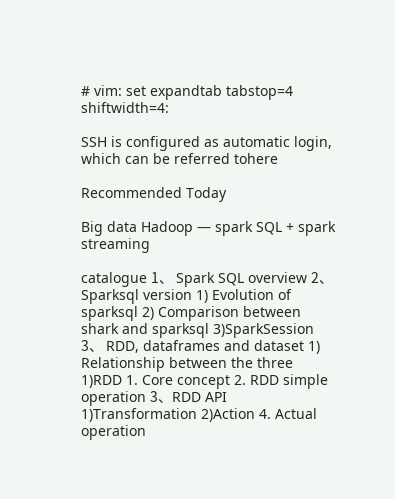# vim: set expandtab tabstop=4 shiftwidth=4:

SSH is configured as automatic login, which can be referred tohere

Recommended Today

Big data Hadoop — spark SQL + spark streaming

catalogue 1、 Spark SQL overview 2、 Sparksql version 1) Evolution of sparksql 2) Comparison between shark and sparksql 3)SparkSession 3、 RDD, dataframes and dataset 1) Relationship between the three 1)RDD 1. Core concept 2. RDD simple operation 3、RDD API 1)Transformation 2)Action 4. Actual operation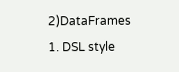2)DataFrames 1. DSL style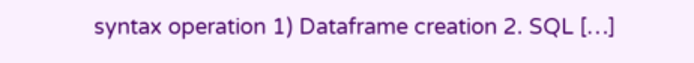syntax operation 1) Dataframe creation 2. SQL […]